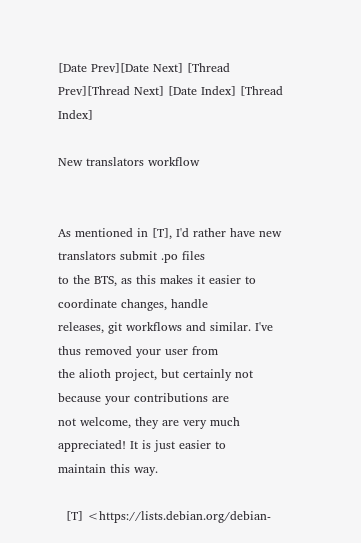[Date Prev][Date Next] [Thread Prev][Thread Next] [Date Index] [Thread Index]

New translators workflow


As mentioned in [T], I'd rather have new translators submit .po files
to the BTS, as this makes it easier to coordinate changes, handle
releases, git workflows and similar. I've thus removed your user from
the alioth project, but certainly not because your contributions are
not welcome, they are very much appreciated! It is just easier to
maintain this way.

  [T] <https://lists.debian.org/debian-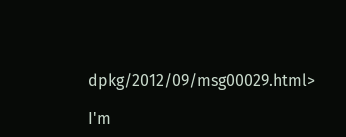dpkg/2012/09/msg00029.html>

I'm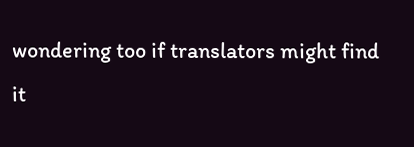wondering too if translators might find it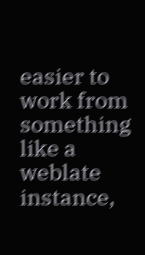easier to work from
something like a weblate instance,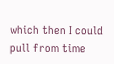which then I could pull from time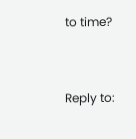to time?


Reply to: